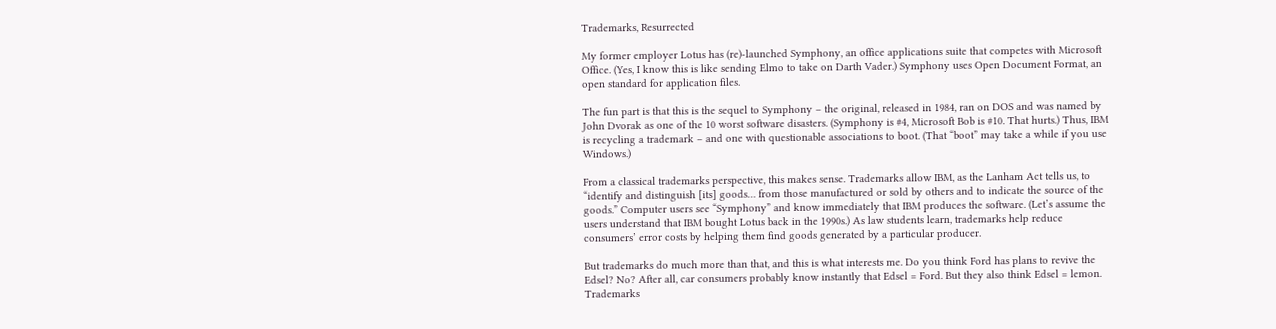Trademarks, Resurrected

My former employer Lotus has (re)-launched Symphony, an office applications suite that competes with Microsoft Office. (Yes, I know this is like sending Elmo to take on Darth Vader.) Symphony uses Open Document Format, an open standard for application files.

The fun part is that this is the sequel to Symphony – the original, released in 1984, ran on DOS and was named by John Dvorak as one of the 10 worst software disasters. (Symphony is #4, Microsoft Bob is #10. That hurts.) Thus, IBM is recycling a trademark – and one with questionable associations to boot. (That “boot” may take a while if you use Windows.)

From a classical trademarks perspective, this makes sense. Trademarks allow IBM, as the Lanham Act tells us, to “identify and distinguish [its] goods… from those manufactured or sold by others and to indicate the source of the goods.” Computer users see “Symphony” and know immediately that IBM produces the software. (Let’s assume the users understand that IBM bought Lotus back in the 1990s.) As law students learn, trademarks help reduce consumers’ error costs by helping them find goods generated by a particular producer.

But trademarks do much more than that, and this is what interests me. Do you think Ford has plans to revive the Edsel? No? After all, car consumers probably know instantly that Edsel = Ford. But they also think Edsel = lemon. Trademarks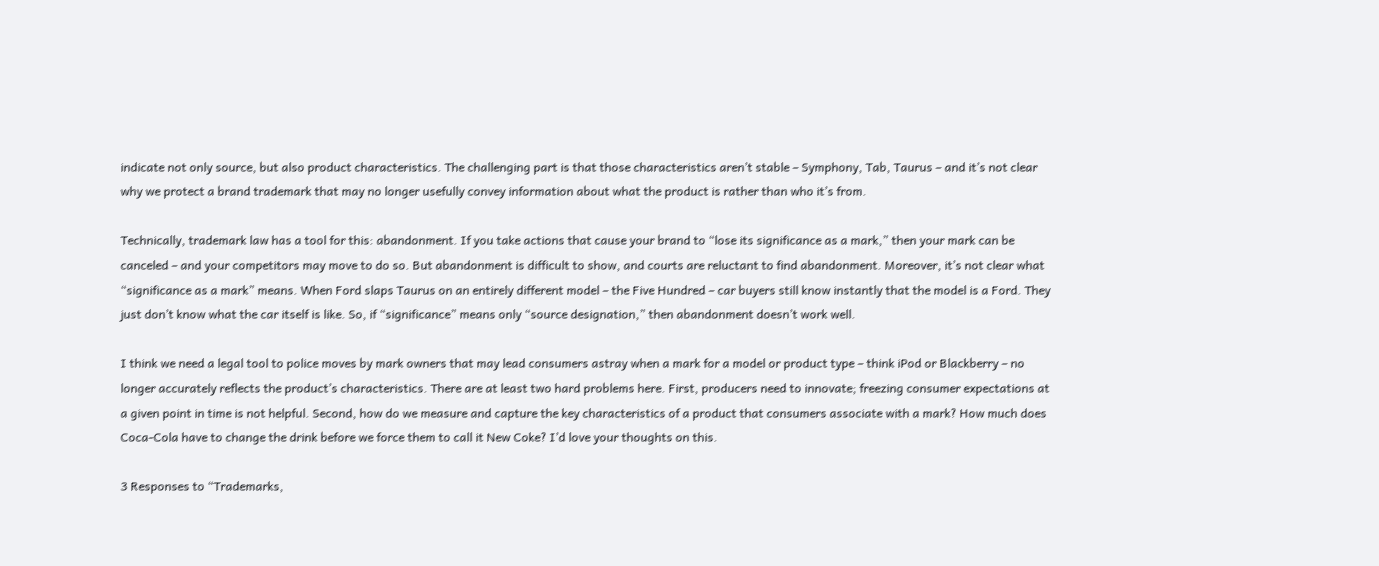indicate not only source, but also product characteristics. The challenging part is that those characteristics aren’t stable – Symphony, Tab, Taurus – and it’s not clear why we protect a brand trademark that may no longer usefully convey information about what the product is rather than who it’s from.

Technically, trademark law has a tool for this: abandonment. If you take actions that cause your brand to “lose its significance as a mark,” then your mark can be canceled – and your competitors may move to do so. But abandonment is difficult to show, and courts are reluctant to find abandonment. Moreover, it’s not clear what “significance as a mark” means. When Ford slaps Taurus on an entirely different model – the Five Hundred – car buyers still know instantly that the model is a Ford. They just don’t know what the car itself is like. So, if “significance” means only “source designation,” then abandonment doesn’t work well.

I think we need a legal tool to police moves by mark owners that may lead consumers astray when a mark for a model or product type – think iPod or Blackberry – no longer accurately reflects the product’s characteristics. There are at least two hard problems here. First, producers need to innovate; freezing consumer expectations at a given point in time is not helpful. Second, how do we measure and capture the key characteristics of a product that consumers associate with a mark? How much does Coca-Cola have to change the drink before we force them to call it New Coke? I’d love your thoughts on this.

3 Responses to “Trademarks,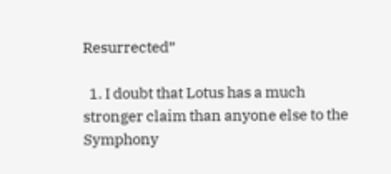Resurrected”

  1. I doubt that Lotus has a much stronger claim than anyone else to the Symphony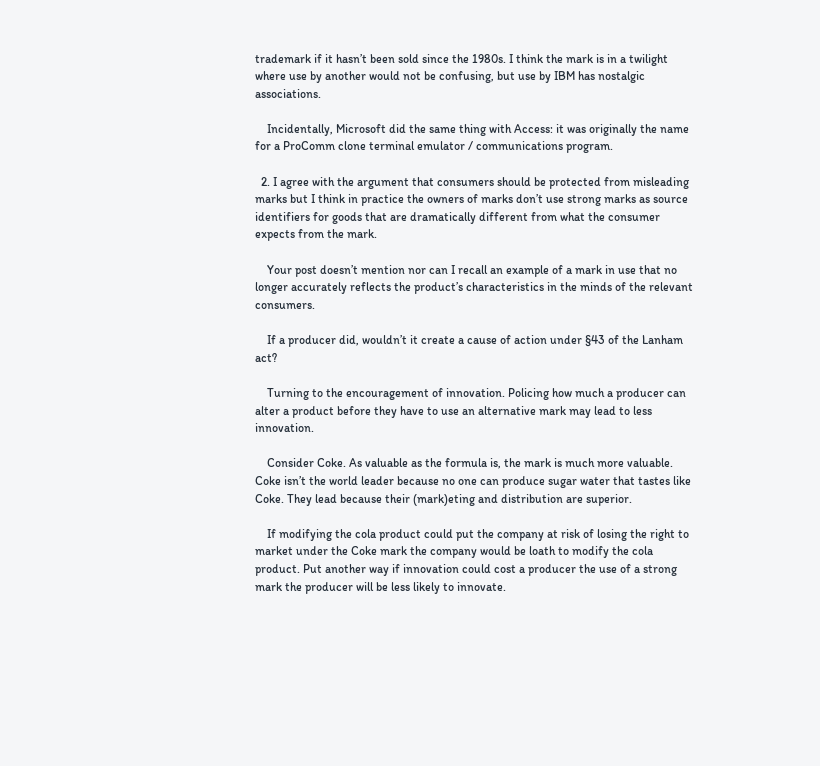trademark if it hasn’t been sold since the 1980s. I think the mark is in a twilight where use by another would not be confusing, but use by IBM has nostalgic associations.

    Incidentally, Microsoft did the same thing with Access: it was originally the name for a ProComm clone terminal emulator / communications program.

  2. I agree with the argument that consumers should be protected from misleading marks but I think in practice the owners of marks don’t use strong marks as source identifiers for goods that are dramatically different from what the consumer expects from the mark.

    Your post doesn’t mention nor can I recall an example of a mark in use that no longer accurately reflects the product’s characteristics in the minds of the relevant consumers.

    If a producer did, wouldn’t it create a cause of action under §43 of the Lanham act?

    Turning to the encouragement of innovation. Policing how much a producer can alter a product before they have to use an alternative mark may lead to less innovation.

    Consider Coke. As valuable as the formula is, the mark is much more valuable. Coke isn’t the world leader because no one can produce sugar water that tastes like Coke. They lead because their (mark)eting and distribution are superior.

    If modifying the cola product could put the company at risk of losing the right to market under the Coke mark the company would be loath to modify the cola product. Put another way if innovation could cost a producer the use of a strong mark the producer will be less likely to innovate.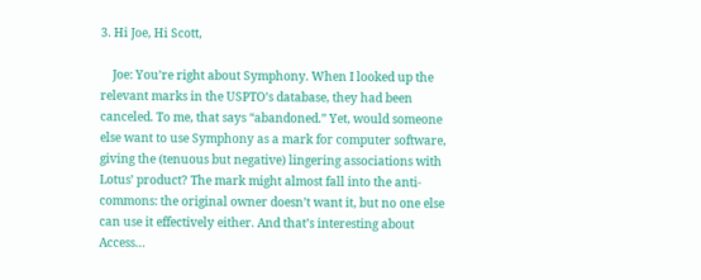3. Hi Joe, Hi Scott,

    Joe: You’re right about Symphony. When I looked up the relevant marks in the USPTO’s database, they had been canceled. To me, that says “abandoned.” Yet, would someone else want to use Symphony as a mark for computer software, giving the (tenuous but negative) lingering associations with Lotus’ product? The mark might almost fall into the anti-commons: the original owner doesn’t want it, but no one else can use it effectively either. And that’s interesting about Access…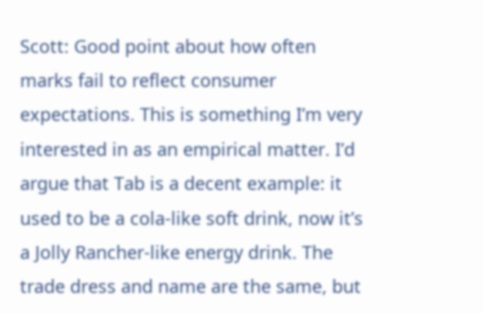Scott: Good point about how often marks fail to reflect consumer expectations. This is something I’m very interested in as an empirical matter. I’d argue that Tab is a decent example: it used to be a cola-like soft drink, now it’s a Jolly Rancher-like energy drink. The trade dress and name are the same, but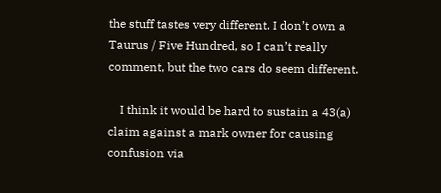the stuff tastes very different. I don’t own a Taurus / Five Hundred, so I can’t really comment, but the two cars do seem different.

    I think it would be hard to sustain a 43(a) claim against a mark owner for causing confusion via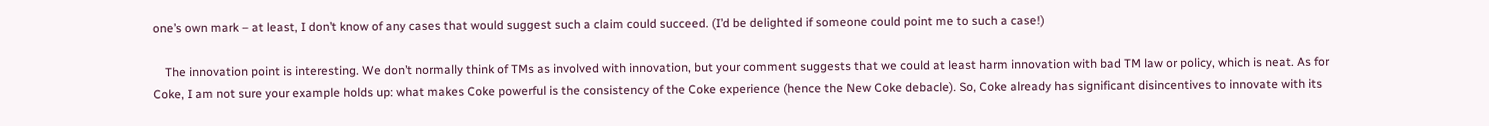one’s own mark – at least, I don’t know of any cases that would suggest such a claim could succeed. (I’d be delighted if someone could point me to such a case!)

    The innovation point is interesting. We don’t normally think of TMs as involved with innovation, but your comment suggests that we could at least harm innovation with bad TM law or policy, which is neat. As for Coke, I am not sure your example holds up: what makes Coke powerful is the consistency of the Coke experience (hence the New Coke debacle). So, Coke already has significant disincentives to innovate with its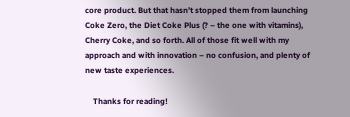core product. But that hasn’t stopped them from launching Coke Zero, the Diet Coke Plus (? – the one with vitamins), Cherry Coke, and so forth. All of those fit well with my approach and with innovation – no confusion, and plenty of new taste experiences.

    Thanks for reading!